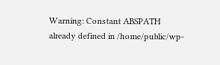Warning: Constant ABSPATH already defined in /home/public/wp-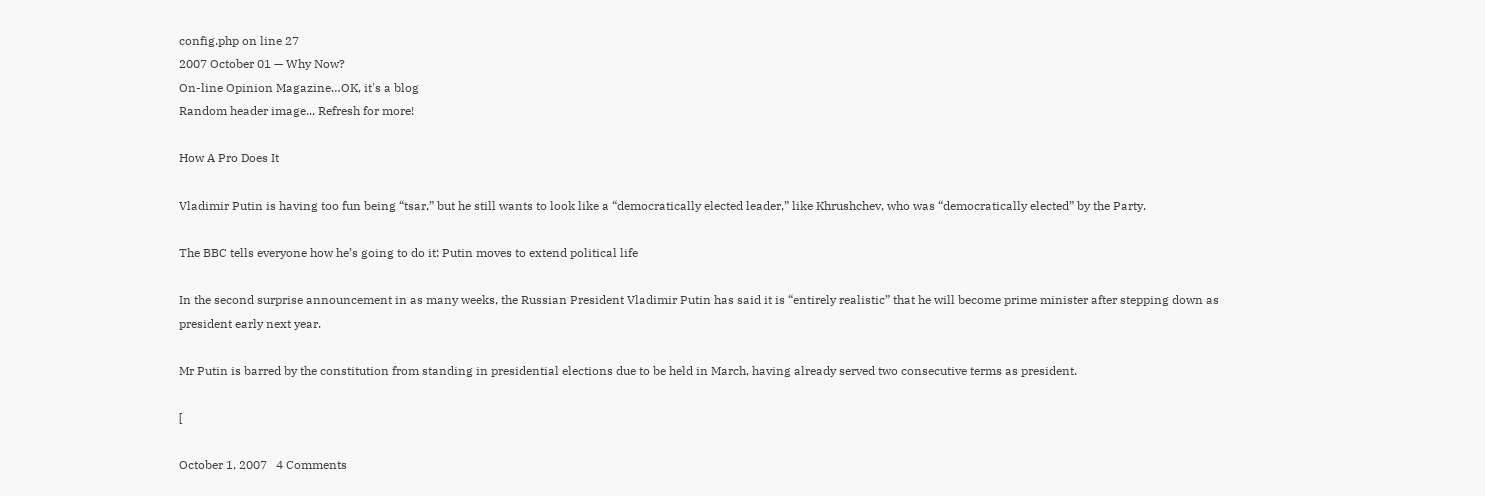config.php on line 27
2007 October 01 — Why Now?
On-line Opinion Magazine…OK, it's a blog
Random header image... Refresh for more!

How A Pro Does It

Vladimir Putin is having too fun being “tsar,” but he still wants to look like a “democratically elected leader,” like Khrushchev, who was “democratically elected” by the Party.

The BBC tells everyone how he’s going to do it: Putin moves to extend political life

In the second surprise announcement in as many weeks, the Russian President Vladimir Putin has said it is “entirely realistic” that he will become prime minister after stepping down as president early next year.

Mr Putin is barred by the constitution from standing in presidential elections due to be held in March, having already served two consecutive terms as president.

[

October 1, 2007   4 Comments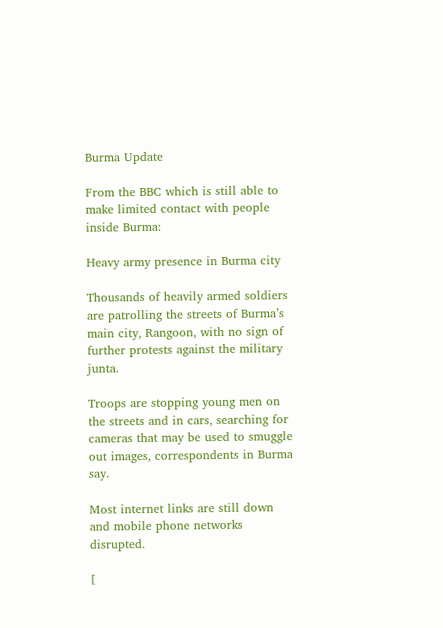Burma Update

From the BBC which is still able to make limited contact with people inside Burma:

Heavy army presence in Burma city

Thousands of heavily armed soldiers are patrolling the streets of Burma’s main city, Rangoon, with no sign of further protests against the military junta.

Troops are stopping young men on the streets and in cars, searching for cameras that may be used to smuggle out images, correspondents in Burma say.

Most internet links are still down and mobile phone networks disrupted.

[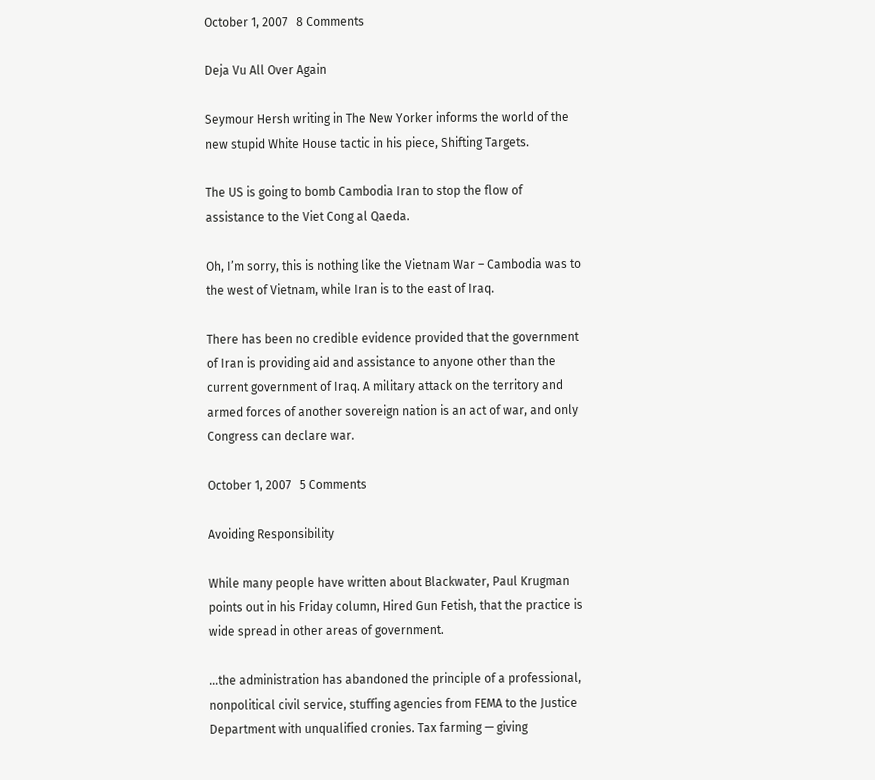October 1, 2007   8 Comments

Deja Vu All Over Again

Seymour Hersh writing in The New Yorker informs the world of the new stupid White House tactic in his piece, Shifting Targets.

The US is going to bomb Cambodia Iran to stop the flow of assistance to the Viet Cong al Qaeda.

Oh, I’m sorry, this is nothing like the Vietnam War – Cambodia was to the west of Vietnam, while Iran is to the east of Iraq.

There has been no credible evidence provided that the government of Iran is providing aid and assistance to anyone other than the current government of Iraq. A military attack on the territory and armed forces of another sovereign nation is an act of war, and only Congress can declare war.

October 1, 2007   5 Comments

Avoiding Responsibility

While many people have written about Blackwater, Paul Krugman points out in his Friday column, Hired Gun Fetish, that the practice is wide spread in other areas of government.

…the administration has abandoned the principle of a professional, nonpolitical civil service, stuffing agencies from FEMA to the Justice Department with unqualified cronies. Tax farming — giving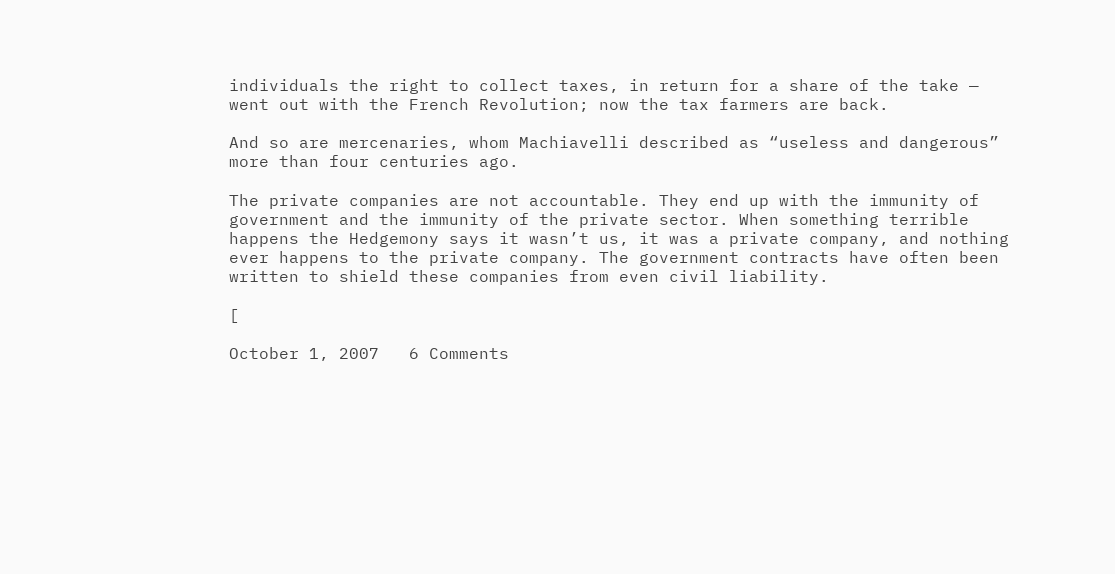individuals the right to collect taxes, in return for a share of the take — went out with the French Revolution; now the tax farmers are back.

And so are mercenaries, whom Machiavelli described as “useless and dangerous” more than four centuries ago.

The private companies are not accountable. They end up with the immunity of government and the immunity of the private sector. When something terrible happens the Hedgemony says it wasn’t us, it was a private company, and nothing ever happens to the private company. The government contracts have often been written to shield these companies from even civil liability.

[

October 1, 2007   6 Comments